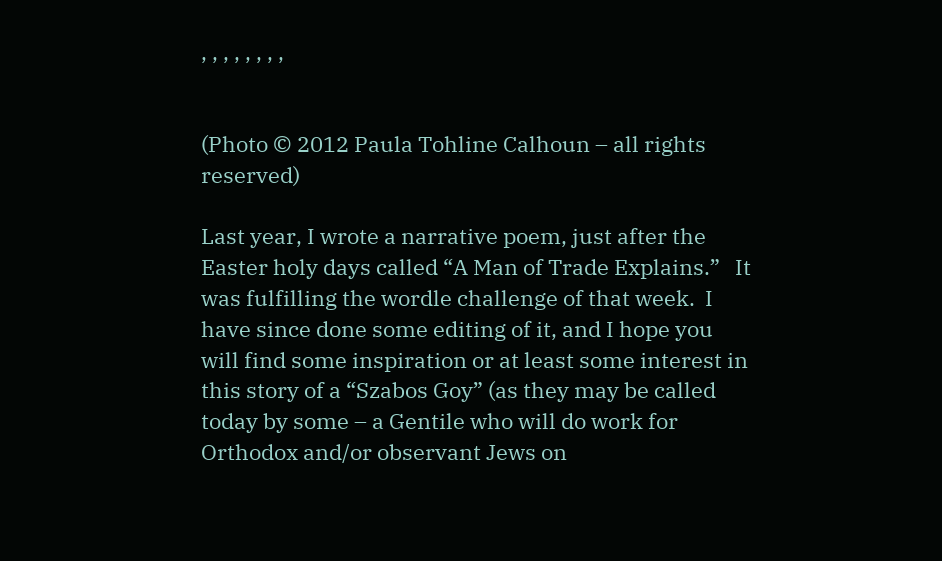, , , , , , , ,


(Photo © 2012 Paula Tohline Calhoun – all rights reserved)

Last year, I wrote a narrative poem, just after the Easter holy days called “A Man of Trade Explains.”   It was fulfilling the wordle challenge of that week.  I have since done some editing of it, and I hope you will find some inspiration or at least some interest in this story of a “Szabos Goy” (as they may be called today by some – a Gentile who will do work for Orthodox and/or observant Jews on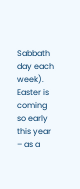Sabbath day each week).  Easter is coming so early this year – as a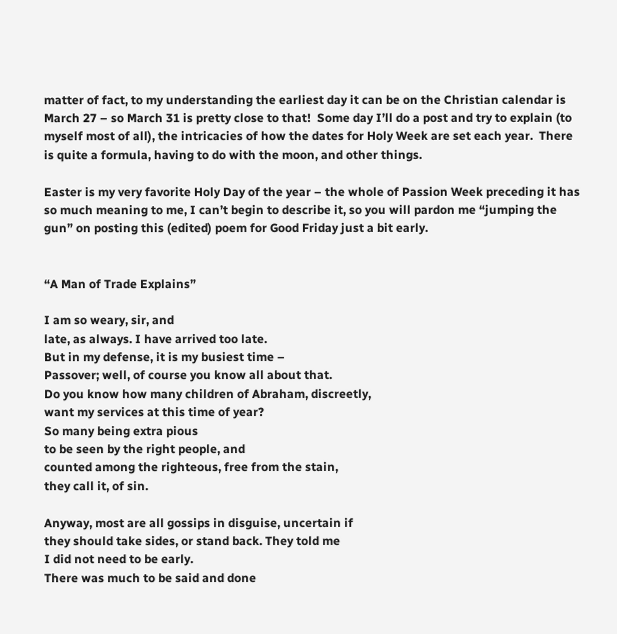matter of fact, to my understanding the earliest day it can be on the Christian calendar is March 27 – so March 31 is pretty close to that!  Some day I’ll do a post and try to explain (to myself most of all), the intricacies of how the dates for Holy Week are set each year.  There is quite a formula, having to do with the moon, and other things.

Easter is my very favorite Holy Day of the year – the whole of Passion Week preceding it has so much meaning to me, I can’t begin to describe it, so you will pardon me “jumping the gun” on posting this (edited) poem for Good Friday just a bit early.


“A Man of Trade Explains”

I am so weary, sir, and
late, as always. I have arrived too late.
But in my defense, it is my busiest time –
Passover; well, of course you know all about that.
Do you know how many children of Abraham, discreetly,
want my services at this time of year?
So many being extra pious
to be seen by the right people, and
counted among the righteous, free from the stain,
they call it, of sin.

Anyway, most are all gossips in disguise, uncertain if
they should take sides, or stand back. They told me
I did not need to be early.
There was much to be said and done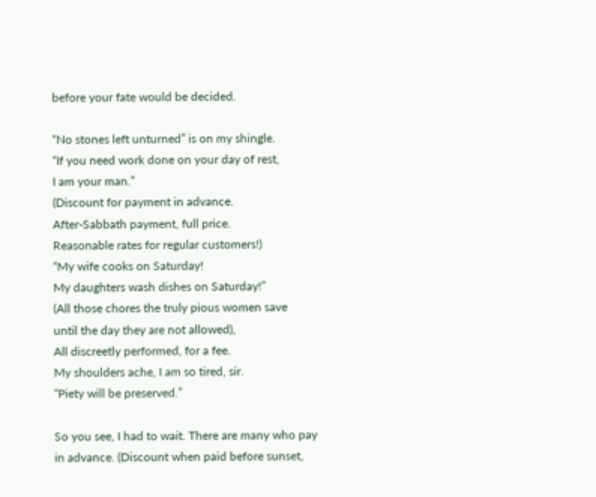before your fate would be decided.

“No stones left unturned” is on my shingle.
“If you need work done on your day of rest,
I am your man.”
(Discount for payment in advance.
After-Sabbath payment, full price.
Reasonable rates for regular customers!)
“My wife cooks on Saturday!
My daughters wash dishes on Saturday!”
(All those chores the truly pious women save
until the day they are not allowed),
All discreetly performed, for a fee.
My shoulders ache, I am so tired, sir.
“Piety will be preserved.”

So you see, I had to wait. There are many who pay
in advance. (Discount when paid before sunset,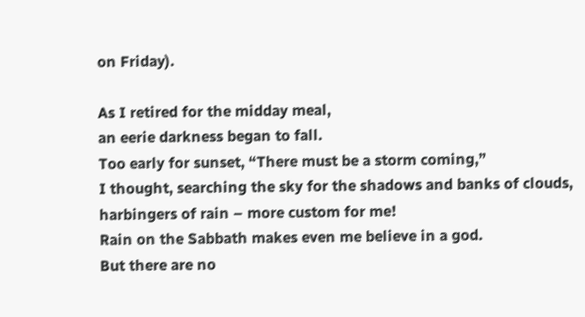on Friday).

As I retired for the midday meal,
an eerie darkness began to fall.
Too early for sunset, “There must be a storm coming,”
I thought, searching the sky for the shadows and banks of clouds,
harbingers of rain – more custom for me!
Rain on the Sabbath makes even me believe in a god.
But there are no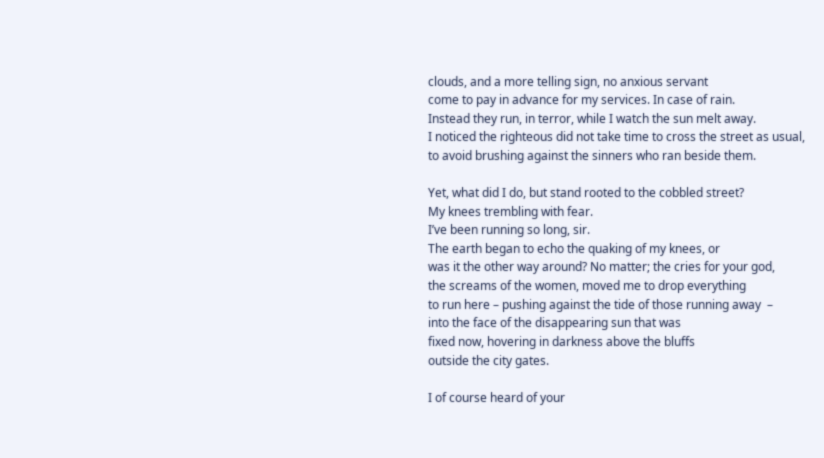clouds, and a more telling sign, no anxious servant
come to pay in advance for my services. In case of rain.
Instead they run, in terror, while I watch the sun melt away.
I noticed the righteous did not take time to cross the street as usual,
to avoid brushing against the sinners who ran beside them.

Yet, what did I do, but stand rooted to the cobbled street?
My knees trembling with fear.
I’ve been running so long, sir.
The earth began to echo the quaking of my knees, or
was it the other way around? No matter; the cries for your god,
the screams of the women, moved me to drop everything
to run here – pushing against the tide of those running away  –
into the face of the disappearing sun that was
fixed now, hovering in darkness above the bluffs
outside the city gates.

I of course heard of your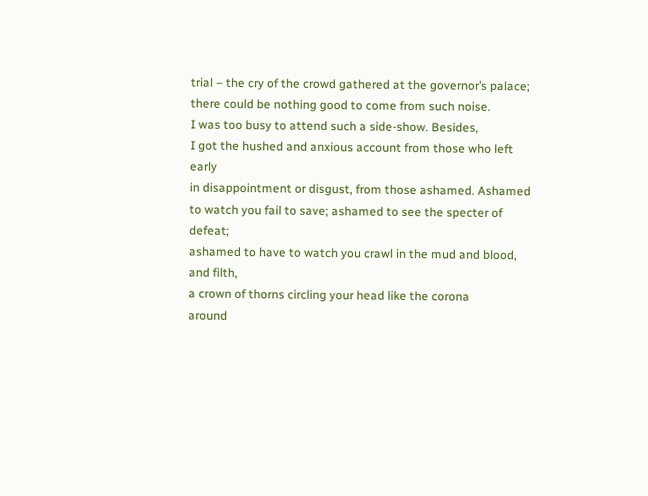trial – the cry of the crowd gathered at the governor’s palace;
there could be nothing good to come from such noise.
I was too busy to attend such a side-show. Besides,
I got the hushed and anxious account from those who left early
in disappointment or disgust, from those ashamed. Ashamed
to watch you fail to save; ashamed to see the specter of defeat;
ashamed to have to watch you crawl in the mud and blood, and filth,
a crown of thorns circling your head like the corona
around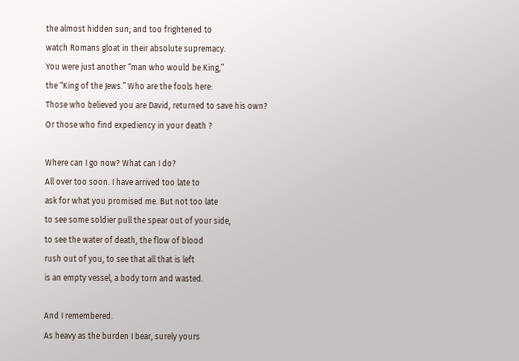the almost hidden sun; and too frightened to
watch Romans gloat in their absolute supremacy.
You were just another “man who would be King,”
the “King of the Jews.” Who are the fools here:
Those who believed you are David, returned to save his own?
Or those who find expediency in your death ?

Where can I go now? What can I do?
All over too soon. I have arrived too late to
ask for what you promised me. But not too late
to see some soldier pull the spear out of your side,
to see the water of death, the flow of blood
rush out of you, to see that all that is left
is an empty vessel, a body torn and wasted.

And I remembered.
As heavy as the burden I bear, surely yours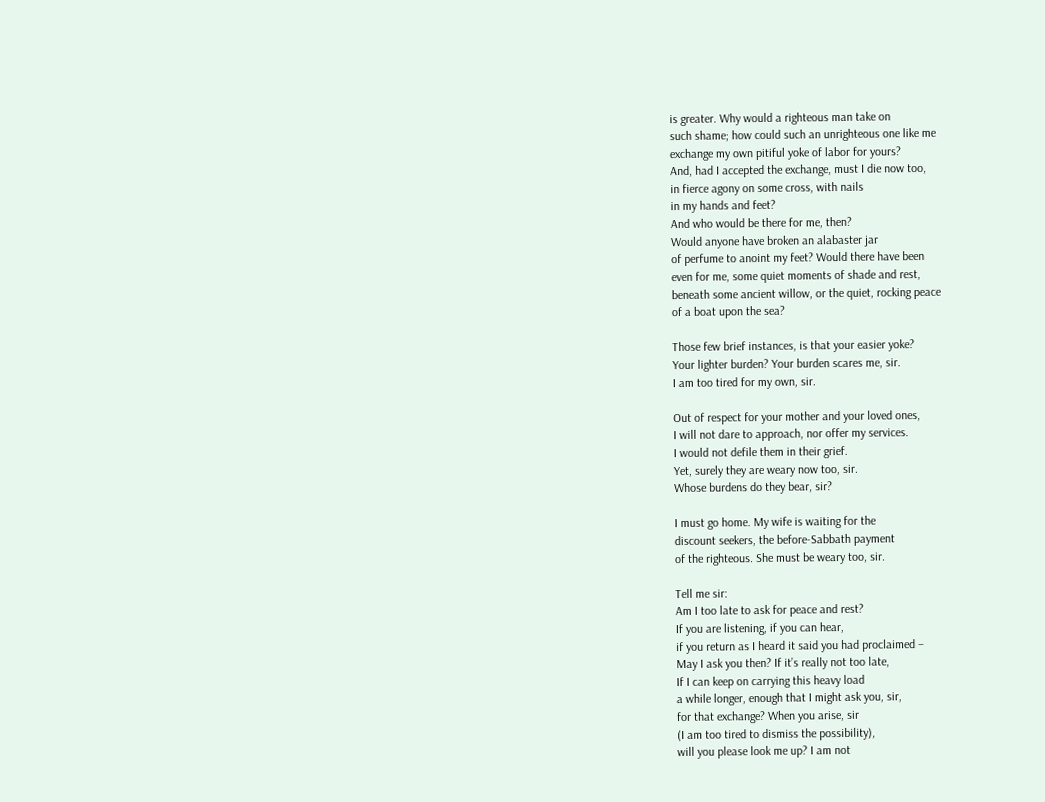is greater. Why would a righteous man take on
such shame; how could such an unrighteous one like me
exchange my own pitiful yoke of labor for yours?
And, had I accepted the exchange, must I die now too,
in fierce agony on some cross, with nails
in my hands and feet?
And who would be there for me, then?
Would anyone have broken an alabaster jar
of perfume to anoint my feet? Would there have been
even for me, some quiet moments of shade and rest,
beneath some ancient willow, or the quiet, rocking peace
of a boat upon the sea?

Those few brief instances, is that your easier yoke?
Your lighter burden? Your burden scares me, sir.
I am too tired for my own, sir.

Out of respect for your mother and your loved ones,
I will not dare to approach, nor offer my services.
I would not defile them in their grief.
Yet, surely they are weary now too, sir.
Whose burdens do they bear, sir?

I must go home. My wife is waiting for the
discount seekers, the before-Sabbath payment
of the righteous. She must be weary too, sir.

Tell me sir:
Am I too late to ask for peace and rest?
If you are listening, if you can hear,
if you return as I heard it said you had proclaimed –
May I ask you then? If it’s really not too late,
If I can keep on carrying this heavy load
a while longer, enough that I might ask you, sir,
for that exchange? When you arise, sir
(I am too tired to dismiss the possibility),
will you please look me up? I am not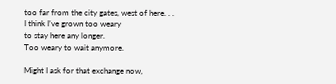too far from the city gates, west of here. . .
I think I’ve grown too weary
to stay here any longer.
Too weary to wait anymore.

Might I ask for that exchange now,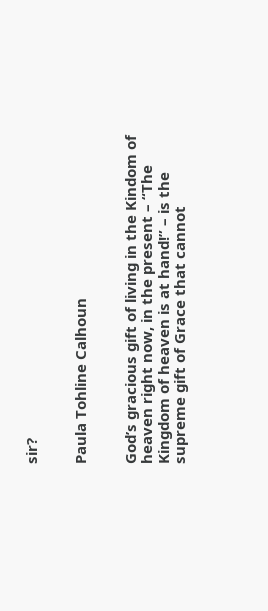sir?


Paula Tohline Calhoun


God’s gracious gift of living in the Kindom of heaven right now, in the present – “The Kingdom of heaven is at hand!” – is the supreme gift of Grace that cannot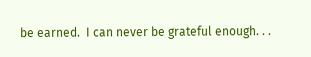be earned.  I can never be grateful enough. . .